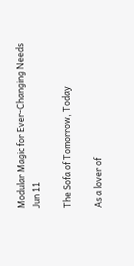Modular Magic for Ever-Changing Needs
Jun 11

The Sofa of Tomorrow, Today

As a lover of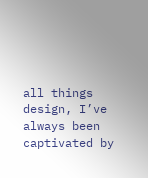all things design, I’ve always been captivated by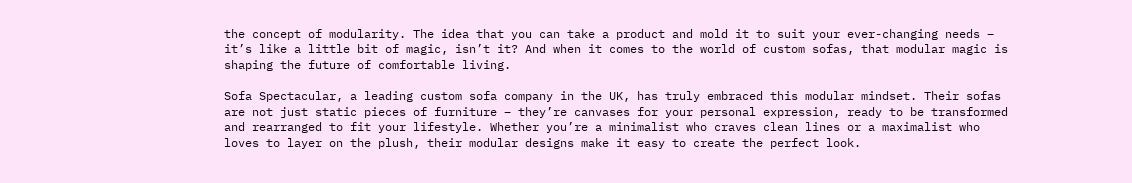the concept of modularity. The idea that you can take a product and mold it to suit your ever-changing needs – it’s like a little bit of magic, isn’t it? And when it comes to the world of custom sofas, that modular magic is shaping the future of comfortable living.

Sofa Spectacular, a leading custom sofa company in the UK, has truly embraced this modular mindset. Their sofas are not just static pieces of furniture – they’re canvases for your personal expression, ready to be transformed and rearranged to fit your lifestyle. Whether you’re a minimalist who craves clean lines or a maximalist who loves to layer on the plush, their modular designs make it easy to create the perfect look.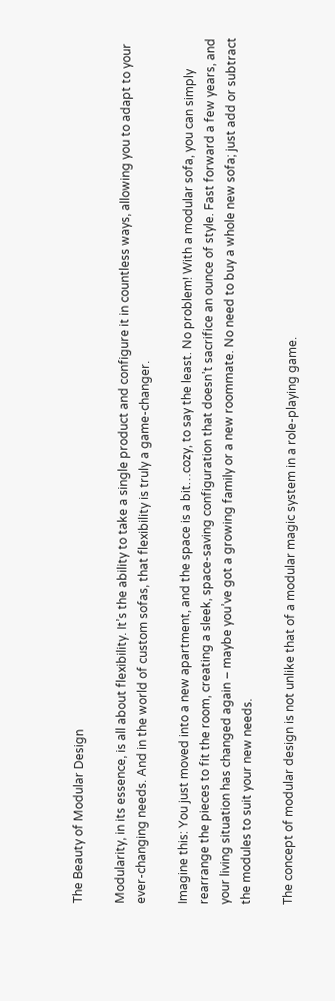The Beauty of Modular Design

Modularity, in its essence, is all about flexibility. It’s the ability to take a single product and configure it in countless ways, allowing you to adapt to your ever-changing needs. And in the world of custom sofas, that flexibility is truly a game-changer.

Imagine this: You just moved into a new apartment, and the space is a bit…cozy, to say the least. No problem! With a modular sofa, you can simply rearrange the pieces to fit the room, creating a sleek, space-saving configuration that doesn’t sacrifice an ounce of style. Fast forward a few years, and your living situation has changed again – maybe you’ve got a growing family or a new roommate. No need to buy a whole new sofa; just add or subtract the modules to suit your new needs.

The concept of modular design is not unlike that of a modular magic system in a role-playing game.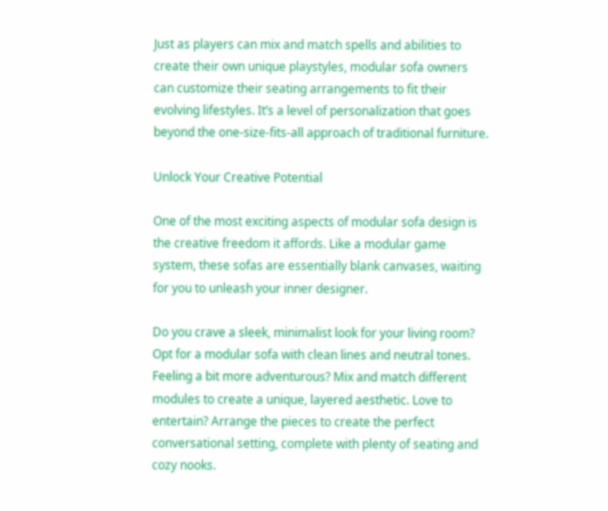Just as players can mix and match spells and abilities to create their own unique playstyles, modular sofa owners can customize their seating arrangements to fit their evolving lifestyles. It’s a level of personalization that goes beyond the one-size-fits-all approach of traditional furniture.

Unlock Your Creative Potential

One of the most exciting aspects of modular sofa design is the creative freedom it affords. Like a modular game system, these sofas are essentially blank canvases, waiting for you to unleash your inner designer.

Do you crave a sleek, minimalist look for your living room? Opt for a modular sofa with clean lines and neutral tones. Feeling a bit more adventurous? Mix and match different modules to create a unique, layered aesthetic. Love to entertain? Arrange the pieces to create the perfect conversational setting, complete with plenty of seating and cozy nooks.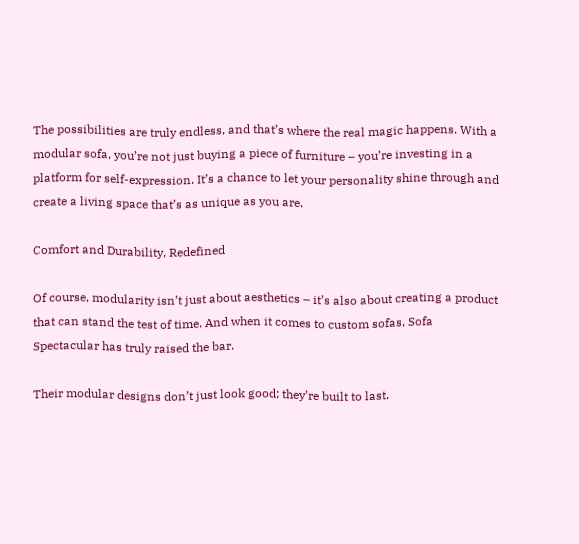The possibilities are truly endless, and that’s where the real magic happens. With a modular sofa, you’re not just buying a piece of furniture – you’re investing in a platform for self-expression. It’s a chance to let your personality shine through and create a living space that’s as unique as you are.

Comfort and Durability, Redefined

Of course, modularity isn’t just about aesthetics – it’s also about creating a product that can stand the test of time. And when it comes to custom sofas, Sofa Spectacular has truly raised the bar.

Their modular designs don’t just look good; they’re built to last.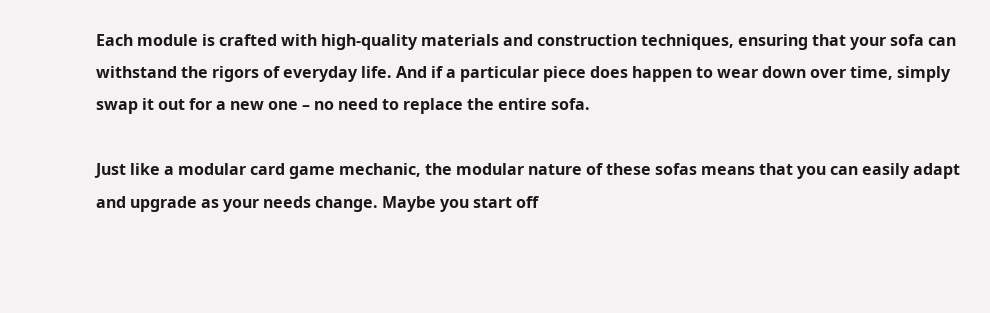Each module is crafted with high-quality materials and construction techniques, ensuring that your sofa can withstand the rigors of everyday life. And if a particular piece does happen to wear down over time, simply swap it out for a new one – no need to replace the entire sofa.

Just like a modular card game mechanic, the modular nature of these sofas means that you can easily adapt and upgrade as your needs change. Maybe you start off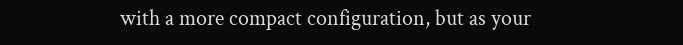with a more compact configuration, but as your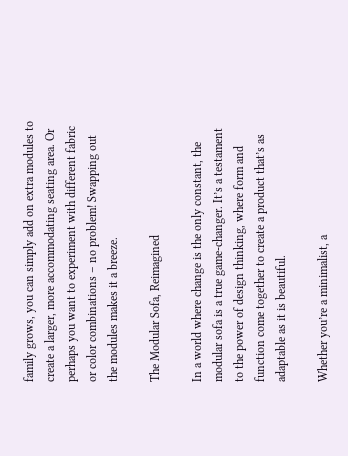family grows, you can simply add on extra modules to create a larger, more accommodating seating area. Or perhaps you want to experiment with different fabric or color combinations – no problem! Swapping out the modules makes it a breeze.

The Modular Sofa, Reimagined

In a world where change is the only constant, the modular sofa is a true game-changer. It’s a testament to the power of design thinking, where form and function come together to create a product that’s as adaptable as it is beautiful.

Whether you’re a minimalist, a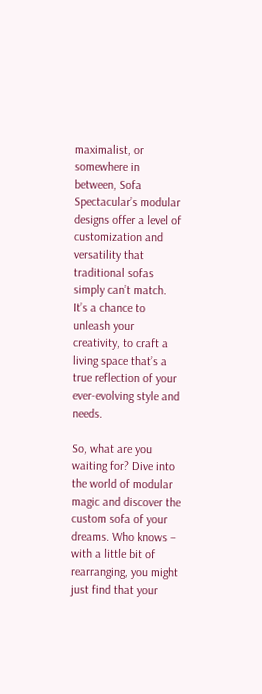maximalist, or somewhere in between, Sofa Spectacular’s modular designs offer a level of customization and versatility that traditional sofas simply can’t match. It’s a chance to unleash your creativity, to craft a living space that’s a true reflection of your ever-evolving style and needs.

So, what are you waiting for? Dive into the world of modular magic and discover the custom sofa of your dreams. Who knows – with a little bit of rearranging, you might just find that your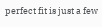perfect fit is just a few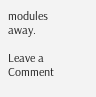modules away.

Leave a Comment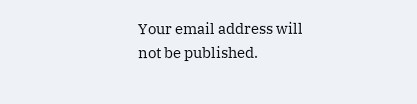Your email address will not be published.